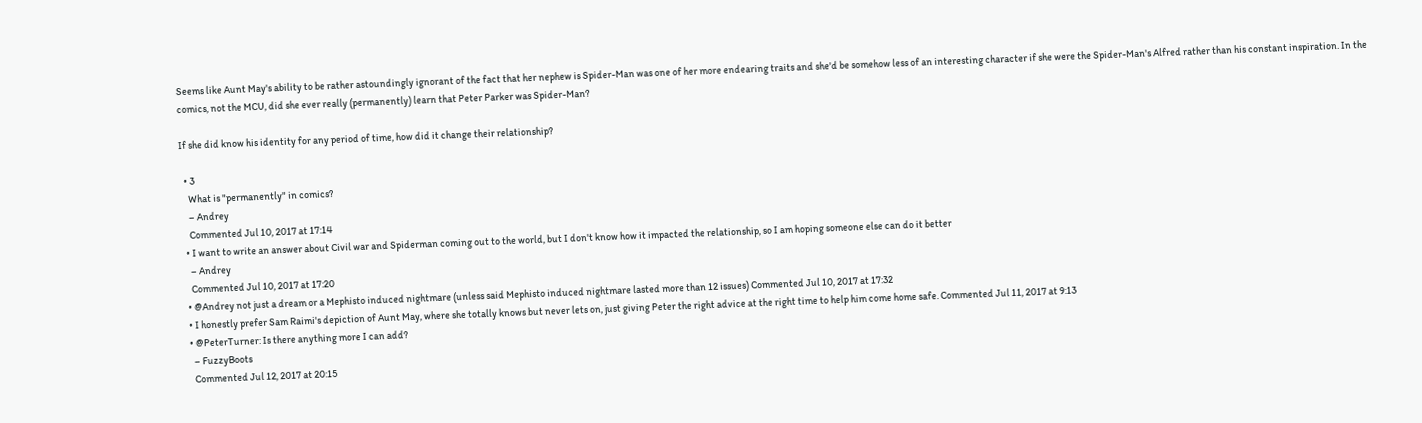Seems like Aunt May's ability to be rather astoundingly ignorant of the fact that her nephew is Spider-Man was one of her more endearing traits and she'd be somehow less of an interesting character if she were the Spider-Man's Alfred rather than his constant inspiration. In the comics, not the MCU, did she ever really (permanently) learn that Peter Parker was Spider-Man?

If she did know his identity for any period of time, how did it change their relationship?

  • 3
    What is "permanently" in comics?
    – Andrey
    Commented Jul 10, 2017 at 17:14
  • I want to write an answer about Civil war and Spiderman coming out to the world, but I don't know how it impacted the relationship, so I am hoping someone else can do it better
    – Andrey
    Commented Jul 10, 2017 at 17:20
  • @Andrey not just a dream or a Mephisto induced nightmare (unless said Mephisto induced nightmare lasted more than 12 issues) Commented Jul 10, 2017 at 17:32
  • I honestly prefer Sam Raimi's depiction of Aunt May, where she totally knows but never lets on, just giving Peter the right advice at the right time to help him come home safe. Commented Jul 11, 2017 at 9:13
  • @PeterTurner: Is there anything more I can add?
    – FuzzyBoots
    Commented Jul 12, 2017 at 20:15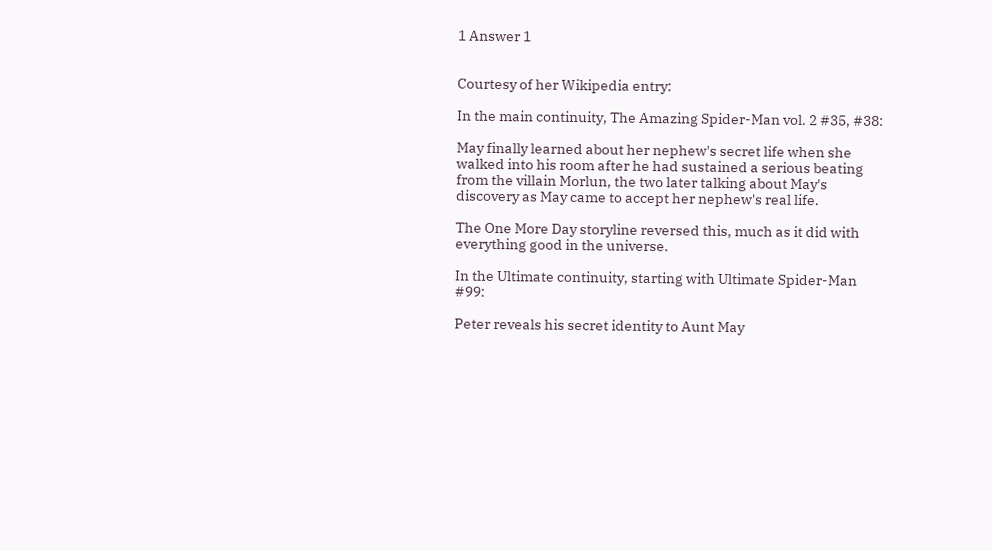1 Answer 1


Courtesy of her Wikipedia entry:

In the main continuity, The Amazing Spider-Man vol. 2 #35, #38:

May finally learned about her nephew's secret life when she walked into his room after he had sustained a serious beating from the villain Morlun, the two later talking about May's discovery as May came to accept her nephew's real life.

The One More Day storyline reversed this, much as it did with everything good in the universe.

In the Ultimate continuity, starting with Ultimate Spider-Man #99:

Peter reveals his secret identity to Aunt May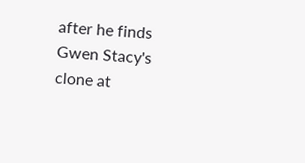after he finds Gwen Stacy's clone at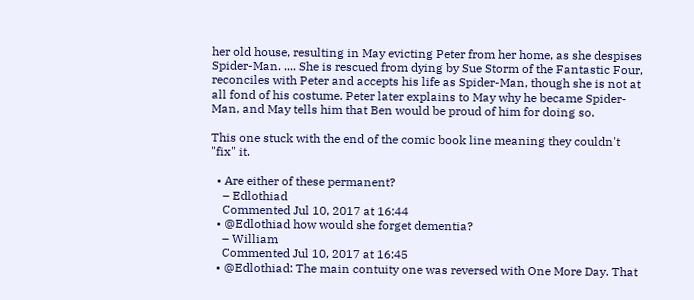her old house, resulting in May evicting Peter from her home, as she despises Spider-Man. .... She is rescued from dying by Sue Storm of the Fantastic Four, reconciles with Peter and accepts his life as Spider-Man, though she is not at all fond of his costume. Peter later explains to May why he became Spider-Man, and May tells him that Ben would be proud of him for doing so.

This one stuck with the end of the comic book line meaning they couldn't "fix" it.

  • Are either of these permanent?
    – Edlothiad
    Commented Jul 10, 2017 at 16:44
  • @Edlothiad how would she forget dementia?
    – William
    Commented Jul 10, 2017 at 16:45
  • @Edlothiad: The main contuity one was reversed with One More Day. That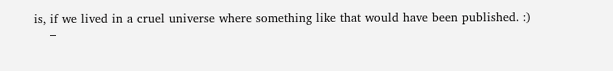is, if we lived in a cruel universe where something like that would have been published. :)
    –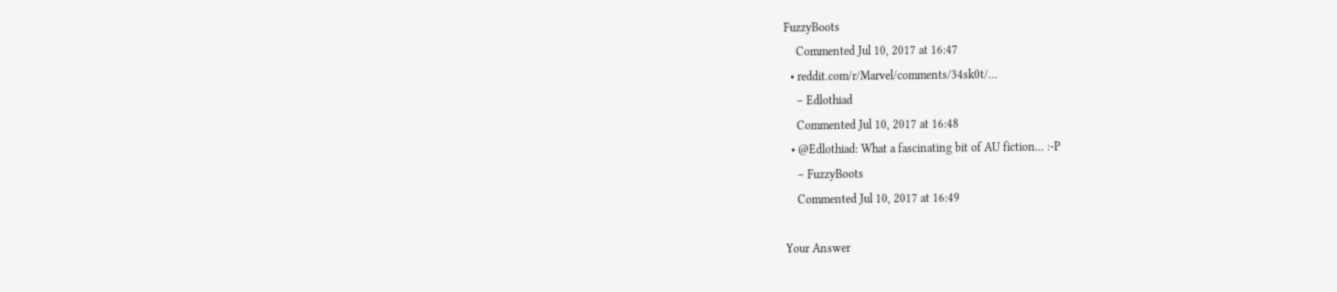FuzzyBoots
    Commented Jul 10, 2017 at 16:47
  • reddit.com/r/Marvel/comments/34sk0t/…
    – Edlothiad
    Commented Jul 10, 2017 at 16:48
  • @Edlothiad: What a fascinating bit of AU fiction... :-P
    – FuzzyBoots
    Commented Jul 10, 2017 at 16:49

Your Answer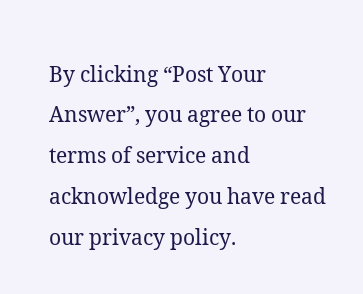By clicking “Post Your Answer”, you agree to our terms of service and acknowledge you have read our privacy policy.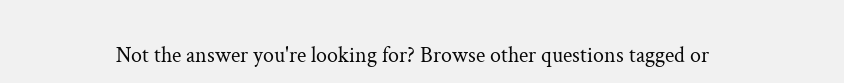Not the answer you're looking for? Browse other questions tagged or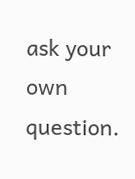ask your own question.